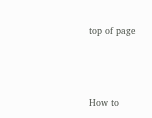top of page



How to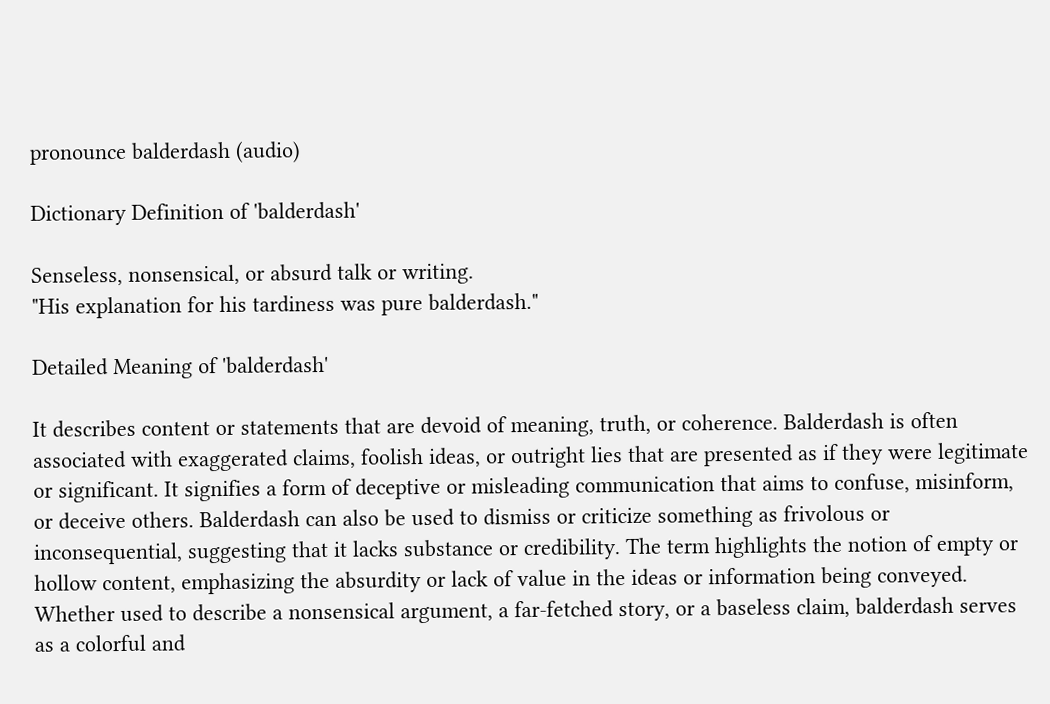pronounce balderdash (audio)

Dictionary Definition of 'balderdash'

Senseless, nonsensical, or absurd talk or writing.
"His explanation for his tardiness was pure balderdash."

Detailed Meaning of 'balderdash'

It describes content or statements that are devoid of meaning, truth, or coherence. Balderdash is often associated with exaggerated claims, foolish ideas, or outright lies that are presented as if they were legitimate or significant. It signifies a form of deceptive or misleading communication that aims to confuse, misinform, or deceive others. Balderdash can also be used to dismiss or criticize something as frivolous or inconsequential, suggesting that it lacks substance or credibility. The term highlights the notion of empty or hollow content, emphasizing the absurdity or lack of value in the ideas or information being conveyed. Whether used to describe a nonsensical argument, a far-fetched story, or a baseless claim, balderdash serves as a colorful and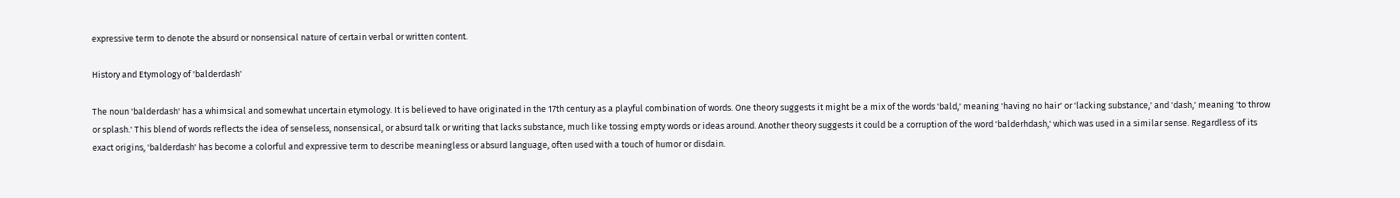expressive term to denote the absurd or nonsensical nature of certain verbal or written content.

History and Etymology of 'balderdash'

The noun 'balderdash' has a whimsical and somewhat uncertain etymology. It is believed to have originated in the 17th century as a playful combination of words. One theory suggests it might be a mix of the words 'bald,' meaning 'having no hair' or 'lacking substance,' and 'dash,' meaning 'to throw or splash.' This blend of words reflects the idea of senseless, nonsensical, or absurd talk or writing that lacks substance, much like tossing empty words or ideas around. Another theory suggests it could be a corruption of the word 'balderhdash,' which was used in a similar sense. Regardless of its exact origins, 'balderdash' has become a colorful and expressive term to describe meaningless or absurd language, often used with a touch of humor or disdain.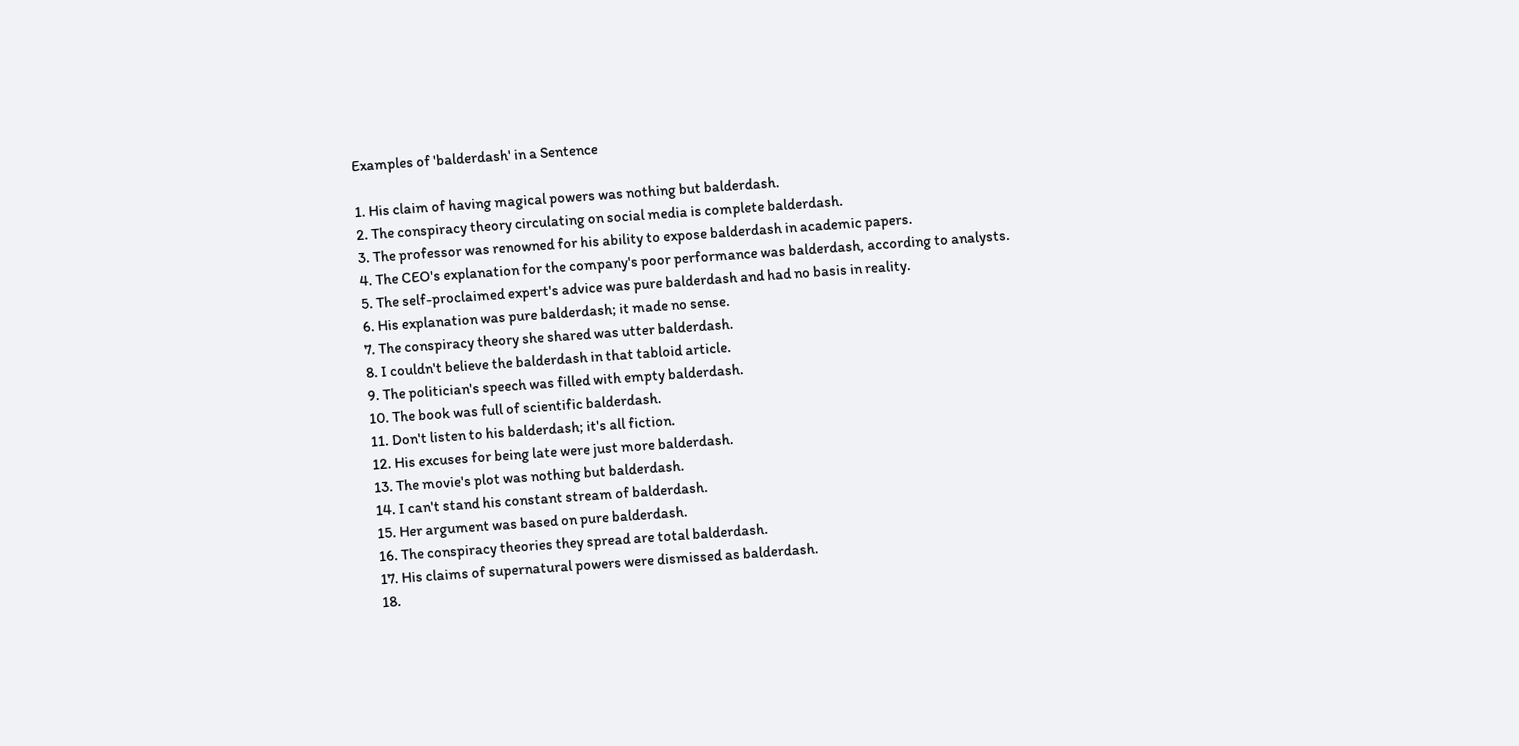Examples of 'balderdash' in a Sentence

1. His claim of having magical powers was nothing but balderdash.
2. The conspiracy theory circulating on social media is complete balderdash.
3. The professor was renowned for his ability to expose balderdash in academic papers.
4. The CEO's explanation for the company's poor performance was balderdash, according to analysts.
5. The self-proclaimed expert's advice was pure balderdash and had no basis in reality.
6. His explanation was pure balderdash; it made no sense.
7. The conspiracy theory she shared was utter balderdash.
8. I couldn't believe the balderdash in that tabloid article.
9. The politician's speech was filled with empty balderdash.
10. The book was full of scientific balderdash.
11. Don't listen to his balderdash; it's all fiction.
12. His excuses for being late were just more balderdash.
13. The movie's plot was nothing but balderdash.
14. I can't stand his constant stream of balderdash.
15. Her argument was based on pure balderdash.
16. The conspiracy theories they spread are total balderdash.
17. His claims of supernatural powers were dismissed as balderdash.
18.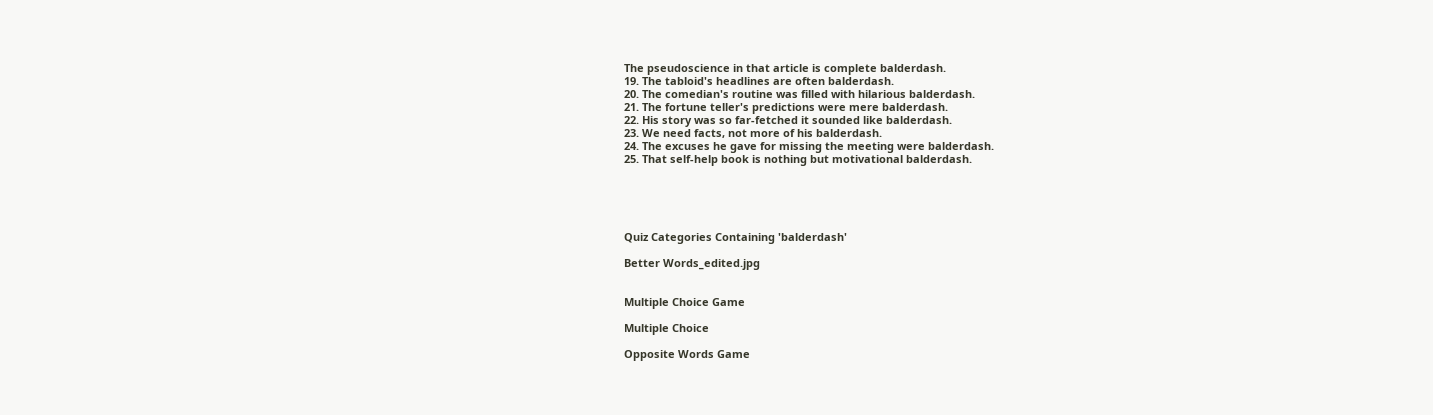The pseudoscience in that article is complete balderdash.
19. The tabloid's headlines are often balderdash.
20. The comedian's routine was filled with hilarious balderdash.
21. The fortune teller's predictions were mere balderdash.
22. His story was so far-fetched it sounded like balderdash.
23. We need facts, not more of his balderdash.
24. The excuses he gave for missing the meeting were balderdash.
25. That self-help book is nothing but motivational balderdash.





Quiz Categories Containing 'balderdash'

Better Words_edited.jpg


Multiple Choice Game

Multiple Choice

Opposite Words Game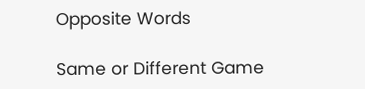Opposite Words

Same or Different Game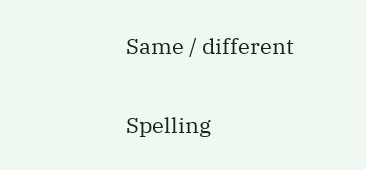Same / different


Spelling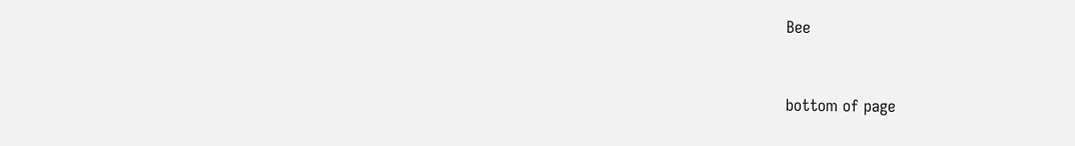Bee


bottom of page